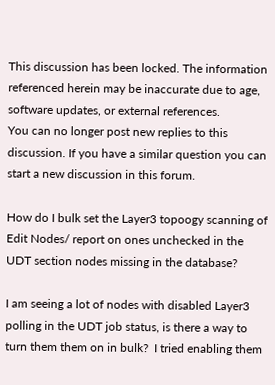This discussion has been locked. The information referenced herein may be inaccurate due to age, software updates, or external references.
You can no longer post new replies to this discussion. If you have a similar question you can start a new discussion in this forum.

How do I bulk set the Layer3 topoogy scanning of Edit Nodes/ report on ones unchecked in the UDT section nodes missing in the database?

I am seeing a lot of nodes with disabled Layer3 polling in the UDT job status, is there a way to turn them them on in bulk?  I tried enabling them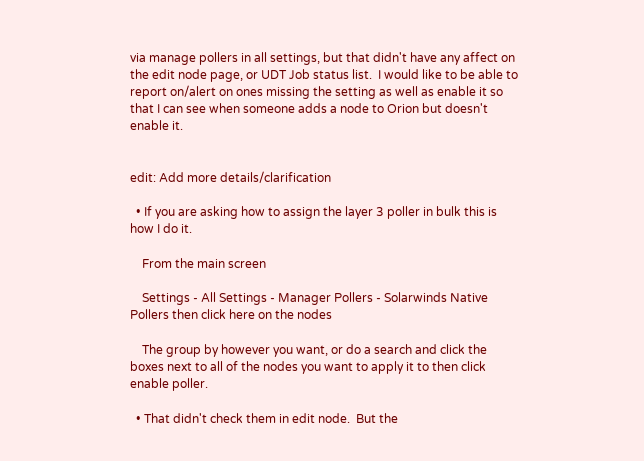via manage pollers in all settings, but that didn't have any affect on the edit node page, or UDT Job status list.  I would like to be able to report on/alert on ones missing the setting as well as enable it so that I can see when someone adds a node to Orion but doesn't enable it.


edit: Add more details/clarification

  • If you are asking how to assign the layer 3 poller in bulk this is how I do it.

    From the main screen

    Settings - All Settings - Manager Pollers - Solarwinds Native Pollers then click here on the nodes

    The group by however you want, or do a search and click the boxes next to all of the nodes you want to apply it to then click enable poller.

  • That didn't check them in edit node.  But the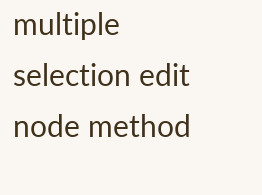multiple selection edit node method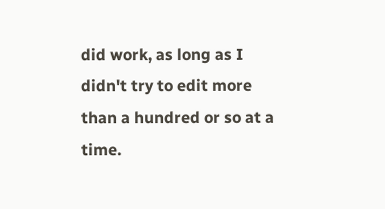did work, as long as I didn't try to edit more than a hundred or so at a time.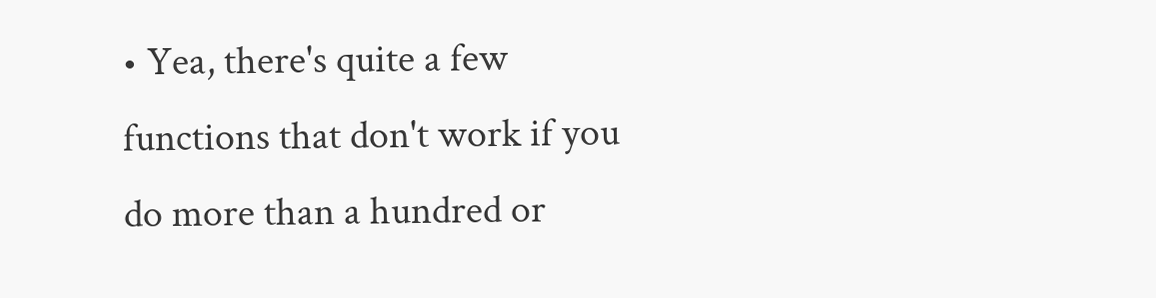• Yea, there's quite a few functions that don't work if you do more than a hundred or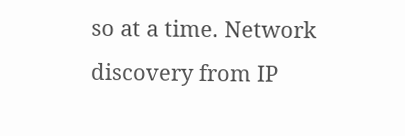so at a time. Network discovery from IP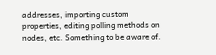addresses, importing custom properties, editing polling methods on nodes, etc. Something to be aware of.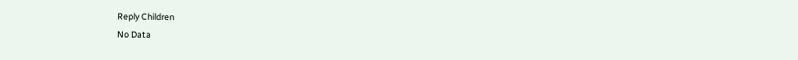Reply Children
No Data